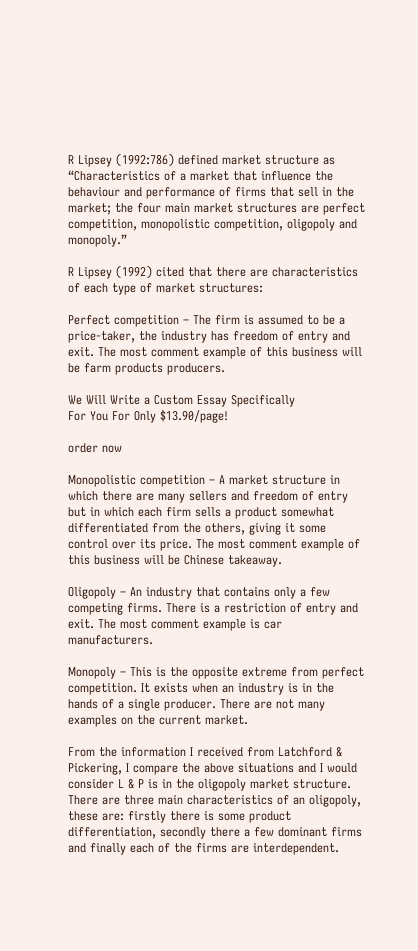R Lipsey (1992:786) defined market structure as “Characteristics of a market that influence the behaviour and performance of firms that sell in the market; the four main market structures are perfect competition, monopolistic competition, oligopoly and monopoly.”

R Lipsey (1992) cited that there are characteristics of each type of market structures:

Perfect competition – The firm is assumed to be a price-taker, the industry has freedom of entry and exit. The most comment example of this business will be farm products producers.

We Will Write a Custom Essay Specifically
For You For Only $13.90/page!

order now

Monopolistic competition – A market structure in which there are many sellers and freedom of entry but in which each firm sells a product somewhat differentiated from the others, giving it some control over its price. The most comment example of this business will be Chinese takeaway.

Oligopoly – An industry that contains only a few competing firms. There is a restriction of entry and exit. The most comment example is car manufacturers.

Monopoly – This is the opposite extreme from perfect competition. It exists when an industry is in the hands of a single producer. There are not many examples on the current market.

From the information I received from Latchford & Pickering, I compare the above situations and I would consider L & P is in the oligopoly market structure. There are three main characteristics of an oligopoly, these are: firstly there is some product differentiation, secondly there a few dominant firms and finally each of the firms are interdependent.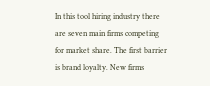In this tool hiring industry there are seven main firms competing for market share. The first barrier is brand loyalty. New firms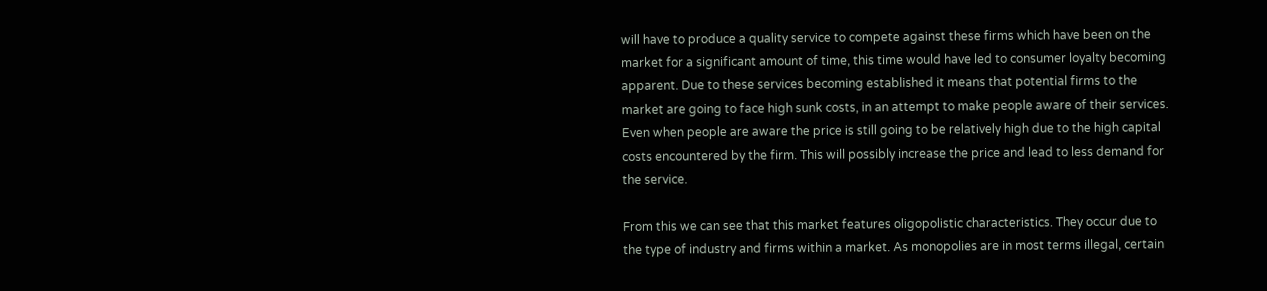will have to produce a quality service to compete against these firms which have been on the market for a significant amount of time, this time would have led to consumer loyalty becoming apparent. Due to these services becoming established it means that potential firms to the market are going to face high sunk costs, in an attempt to make people aware of their services. Even when people are aware the price is still going to be relatively high due to the high capital costs encountered by the firm. This will possibly increase the price and lead to less demand for the service.

From this we can see that this market features oligopolistic characteristics. They occur due to the type of industry and firms within a market. As monopolies are in most terms illegal, certain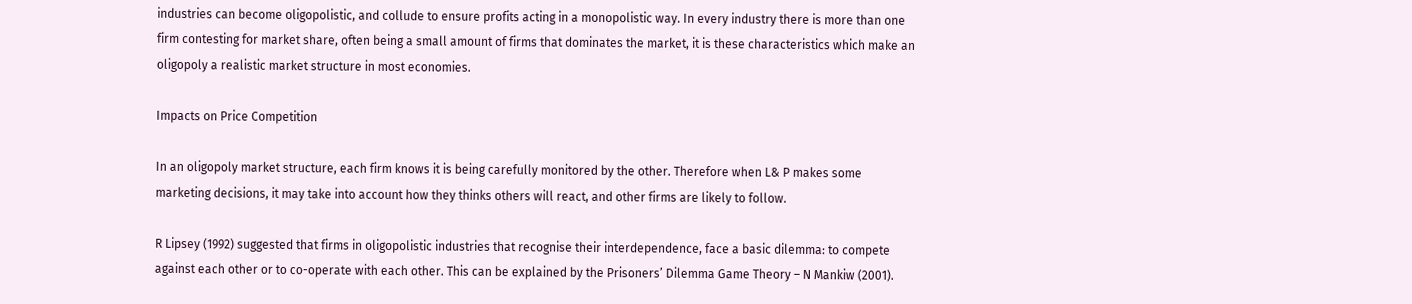industries can become oligopolistic, and collude to ensure profits acting in a monopolistic way. In every industry there is more than one firm contesting for market share, often being a small amount of firms that dominates the market, it is these characteristics which make an oligopoly a realistic market structure in most economies.

Impacts on Price Competition

In an oligopoly market structure, each firm knows it is being carefully monitored by the other. Therefore when L& P makes some marketing decisions, it may take into account how they thinks others will react, and other firms are likely to follow.

R Lipsey (1992) suggested that firms in oligopolistic industries that recognise their interdependence, face a basic dilemma: to compete against each other or to co-operate with each other. This can be explained by the Prisoners’ Dilemma Game Theory – N Mankiw (2001).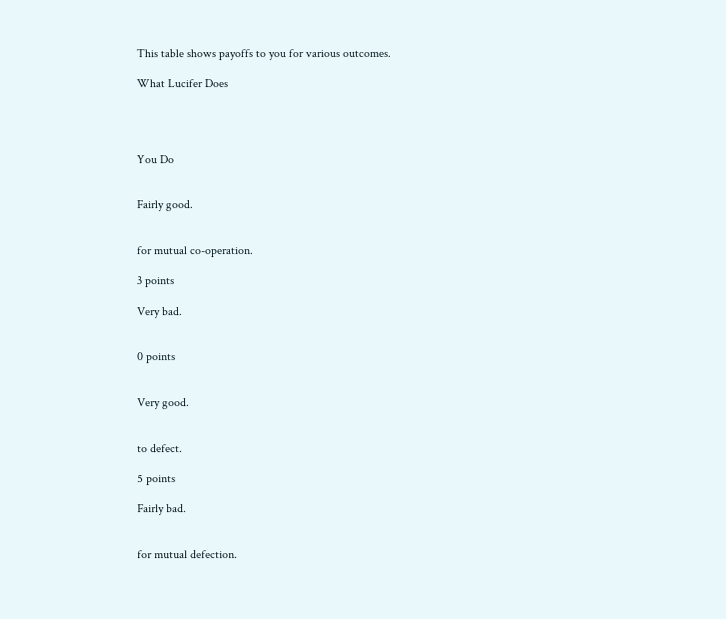This table shows payoffs to you for various outcomes.

What Lucifer Does




You Do


Fairly good.


for mutual co-operation.

3 points

Very bad.


0 points


Very good.


to defect.

5 points

Fairly bad.


for mutual defection.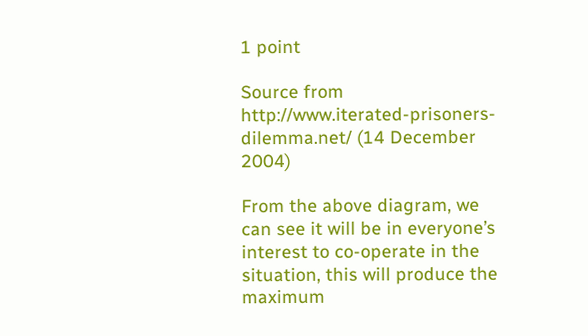1 point

Source from http://www.iterated-prisoners-dilemma.net/ (14 December 2004)

From the above diagram, we can see it will be in everyone’s interest to co-operate in the situation, this will produce the maximum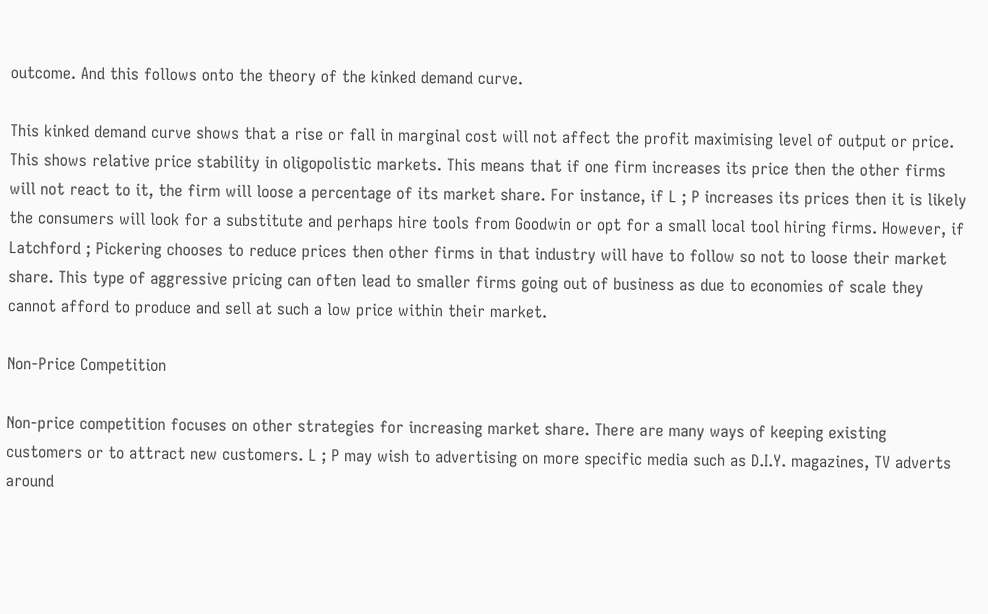outcome. And this follows onto the theory of the kinked demand curve.

This kinked demand curve shows that a rise or fall in marginal cost will not affect the profit maximising level of output or price. This shows relative price stability in oligopolistic markets. This means that if one firm increases its price then the other firms will not react to it, the firm will loose a percentage of its market share. For instance, if L ; P increases its prices then it is likely the consumers will look for a substitute and perhaps hire tools from Goodwin or opt for a small local tool hiring firms. However, if Latchford ; Pickering chooses to reduce prices then other firms in that industry will have to follow so not to loose their market share. This type of aggressive pricing can often lead to smaller firms going out of business as due to economies of scale they cannot afford to produce and sell at such a low price within their market.

Non-Price Competition

Non-price competition focuses on other strategies for increasing market share. There are many ways of keeping existing customers or to attract new customers. L ; P may wish to advertising on more specific media such as D.I.Y. magazines, TV adverts around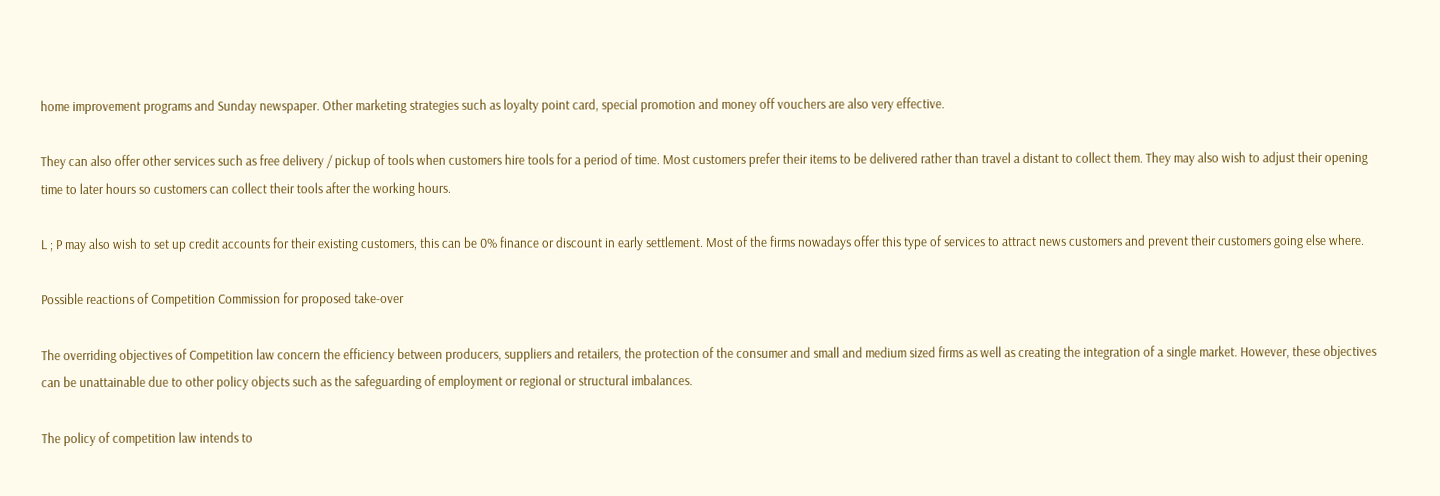home improvement programs and Sunday newspaper. Other marketing strategies such as loyalty point card, special promotion and money off vouchers are also very effective.

They can also offer other services such as free delivery / pickup of tools when customers hire tools for a period of time. Most customers prefer their items to be delivered rather than travel a distant to collect them. They may also wish to adjust their opening time to later hours so customers can collect their tools after the working hours.

L ; P may also wish to set up credit accounts for their existing customers, this can be 0% finance or discount in early settlement. Most of the firms nowadays offer this type of services to attract news customers and prevent their customers going else where.

Possible reactions of Competition Commission for proposed take-over

The overriding objectives of Competition law concern the efficiency between producers, suppliers and retailers, the protection of the consumer and small and medium sized firms as well as creating the integration of a single market. However, these objectives can be unattainable due to other policy objects such as the safeguarding of employment or regional or structural imbalances.

The policy of competition law intends to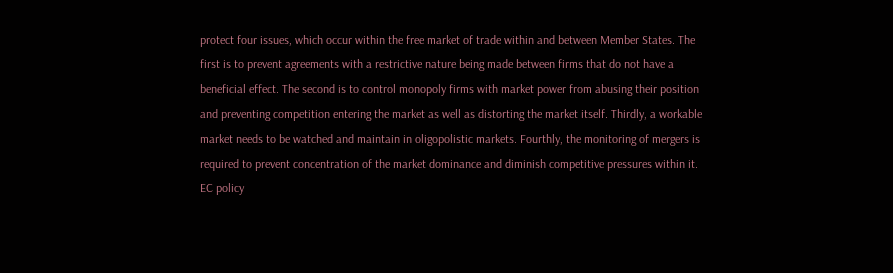protect four issues, which occur within the free market of trade within and between Member States. The first is to prevent agreements with a restrictive nature being made between firms that do not have a beneficial effect. The second is to control monopoly firms with market power from abusing their position and preventing competition entering the market as well as distorting the market itself. Thirdly, a workable market needs to be watched and maintain in oligopolistic markets. Fourthly, the monitoring of mergers is required to prevent concentration of the market dominance and diminish competitive pressures within it. EC policy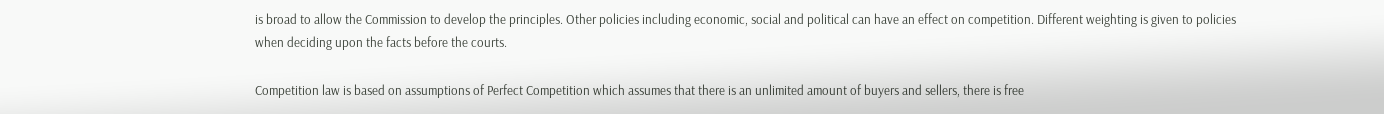is broad to allow the Commission to develop the principles. Other policies including economic, social and political can have an effect on competition. Different weighting is given to policies when deciding upon the facts before the courts.

Competition law is based on assumptions of Perfect Competition which assumes that there is an unlimited amount of buyers and sellers, there is free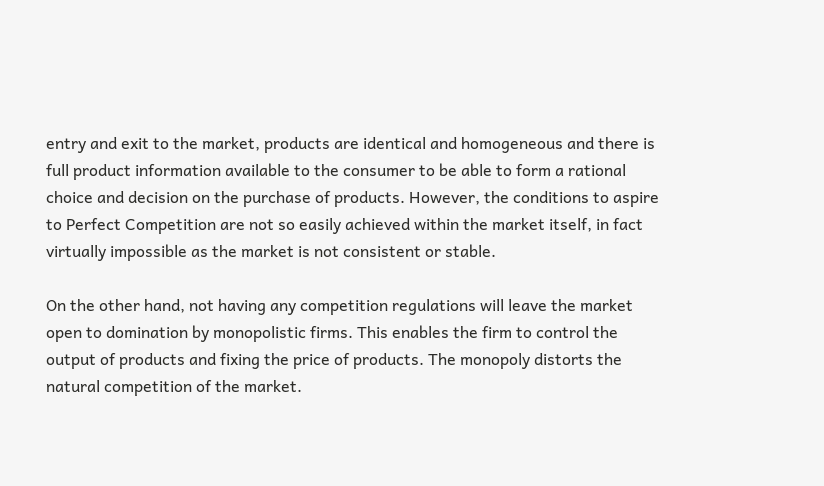entry and exit to the market, products are identical and homogeneous and there is full product information available to the consumer to be able to form a rational choice and decision on the purchase of products. However, the conditions to aspire to Perfect Competition are not so easily achieved within the market itself, in fact virtually impossible as the market is not consistent or stable.

On the other hand, not having any competition regulations will leave the market open to domination by monopolistic firms. This enables the firm to control the output of products and fixing the price of products. The monopoly distorts the natural competition of the market.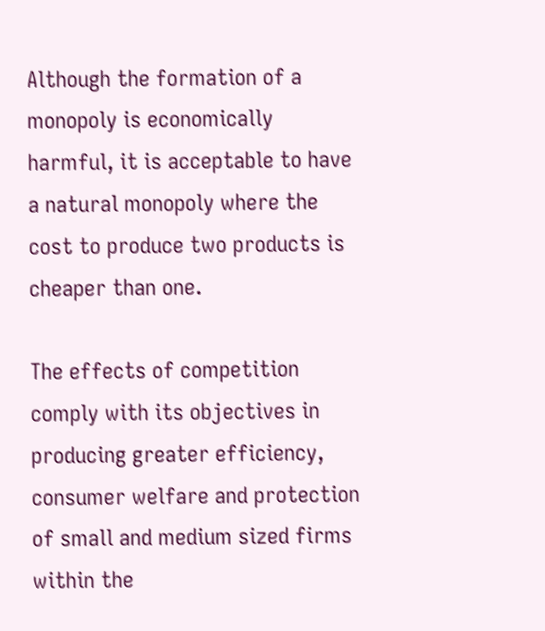Although the formation of a monopoly is economically harmful, it is acceptable to have a natural monopoly where the cost to produce two products is cheaper than one.

The effects of competition comply with its objectives in producing greater efficiency, consumer welfare and protection of small and medium sized firms within the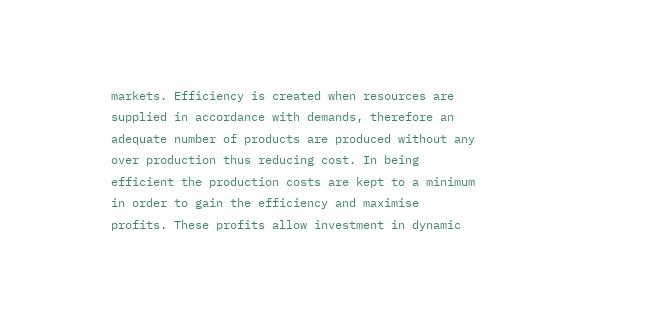markets. Efficiency is created when resources are supplied in accordance with demands, therefore an adequate number of products are produced without any over production thus reducing cost. In being efficient the production costs are kept to a minimum in order to gain the efficiency and maximise profits. These profits allow investment in dynamic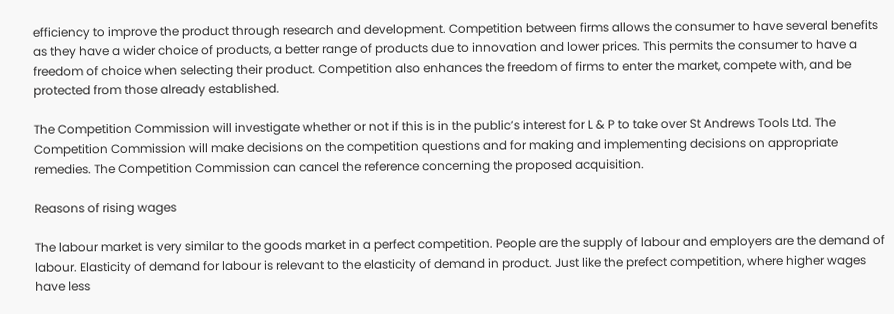efficiency to improve the product through research and development. Competition between firms allows the consumer to have several benefits as they have a wider choice of products, a better range of products due to innovation and lower prices. This permits the consumer to have a freedom of choice when selecting their product. Competition also enhances the freedom of firms to enter the market, compete with, and be protected from those already established.

The Competition Commission will investigate whether or not if this is in the public’s interest for L & P to take over St Andrews Tools Ltd. The Competition Commission will make decisions on the competition questions and for making and implementing decisions on appropriate remedies. The Competition Commission can cancel the reference concerning the proposed acquisition.

Reasons of rising wages

The labour market is very similar to the goods market in a perfect competition. People are the supply of labour and employers are the demand of labour. Elasticity of demand for labour is relevant to the elasticity of demand in product. Just like the prefect competition, where higher wages have less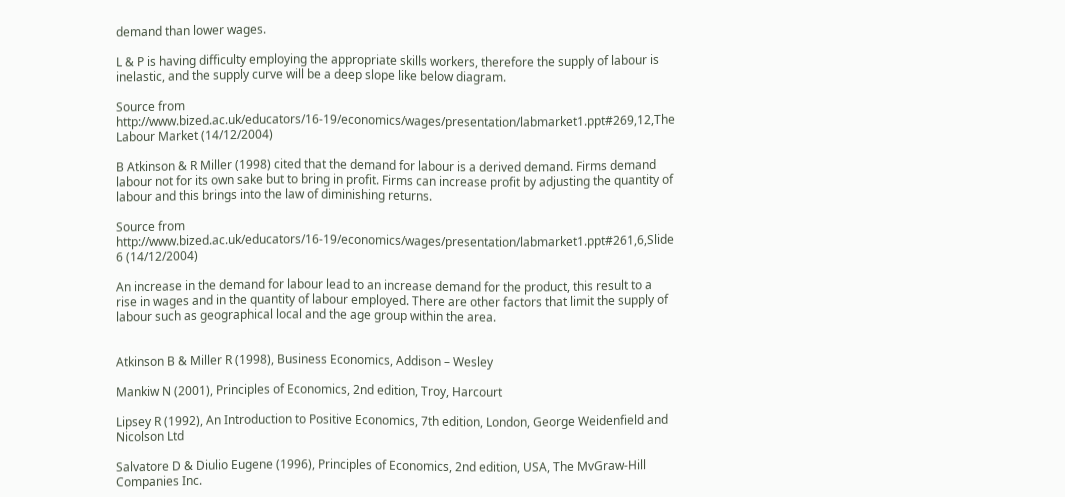demand than lower wages.

L & P is having difficulty employing the appropriate skills workers, therefore the supply of labour is inelastic, and the supply curve will be a deep slope like below diagram.

Source from http://www.bized.ac.uk/educators/16-19/economics/wages/presentation/labmarket1.ppt#269,12,The Labour Market (14/12/2004)

B Atkinson & R Miller (1998) cited that the demand for labour is a derived demand. Firms demand labour not for its own sake but to bring in profit. Firms can increase profit by adjusting the quantity of labour and this brings into the law of diminishing returns.

Source from http://www.bized.ac.uk/educators/16-19/economics/wages/presentation/labmarket1.ppt#261,6,Slide 6 (14/12/2004)

An increase in the demand for labour lead to an increase demand for the product, this result to a rise in wages and in the quantity of labour employed. There are other factors that limit the supply of labour such as geographical local and the age group within the area.


Atkinson B & Miller R (1998), Business Economics, Addison – Wesley

Mankiw N (2001), Principles of Economics, 2nd edition, Troy, Harcourt

Lipsey R (1992), An Introduction to Positive Economics, 7th edition, London, George Weidenfield and Nicolson Ltd

Salvatore D & Diulio Eugene (1996), Principles of Economics, 2nd edition, USA, The MvGraw-Hill Companies Inc.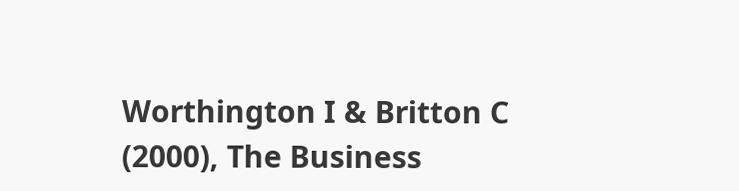Worthington I & Britton C (2000), The Business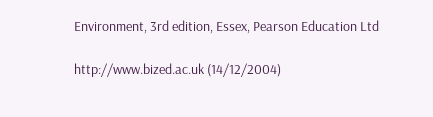Environment, 3rd edition, Essex, Pearson Education Ltd

http://www.bized.ac.uk (14/12/2004)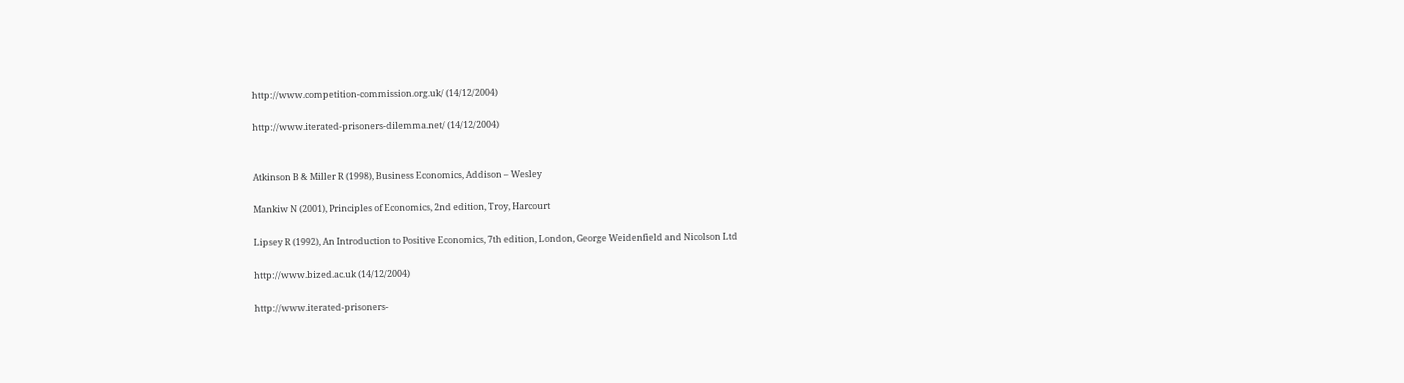http://www.competition-commission.org.uk/ (14/12/2004)

http://www.iterated-prisoners-dilemma.net/ (14/12/2004)


Atkinson B & Miller R (1998), Business Economics, Addison – Wesley

Mankiw N (2001), Principles of Economics, 2nd edition, Troy, Harcourt

Lipsey R (1992), An Introduction to Positive Economics, 7th edition, London, George Weidenfield and Nicolson Ltd

http://www.bized.ac.uk (14/12/2004)

http://www.iterated-prisoners-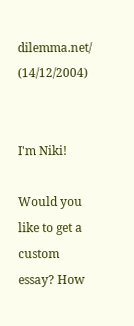dilemma.net/ (14/12/2004)


I'm Niki!

Would you like to get a custom essay? How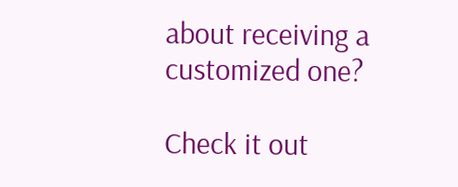about receiving a customized one?

Check it out